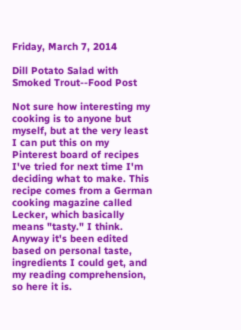Friday, March 7, 2014

Dill Potato Salad with Smoked Trout--Food Post

Not sure how interesting my cooking is to anyone but myself, but at the very least I can put this on my Pinterest board of recipes I've tried for next time I'm deciding what to make. This recipe comes from a German cooking magazine called Lecker, which basically means "tasty." I think. Anyway it's been edited based on personal taste, ingredients I could get, and my reading comprehension, so here it is.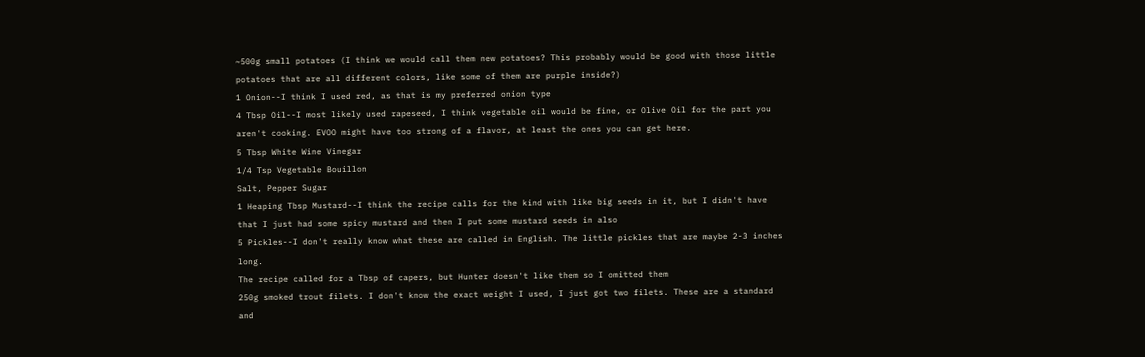~500g small potatoes (I think we would call them new potatoes? This probably would be good with those little potatoes that are all different colors, like some of them are purple inside?)
1 Onion--I think I used red, as that is my preferred onion type
4 Tbsp Oil--I most likely used rapeseed, I think vegetable oil would be fine, or Olive Oil for the part you aren't cooking. EVOO might have too strong of a flavor, at least the ones you can get here.
5 Tbsp White Wine Vinegar
1/4 Tsp Vegetable Bouillon
Salt, Pepper Sugar
1 Heaping Tbsp Mustard--I think the recipe calls for the kind with like big seeds in it, but I didn't have that I just had some spicy mustard and then I put some mustard seeds in also
5 Pickles--I don't really know what these are called in English. The little pickles that are maybe 2-3 inches long.
The recipe called for a Tbsp of capers, but Hunter doesn't like them so I omitted them
250g smoked trout filets. I don't know the exact weight I used, I just got two filets. These are a standard and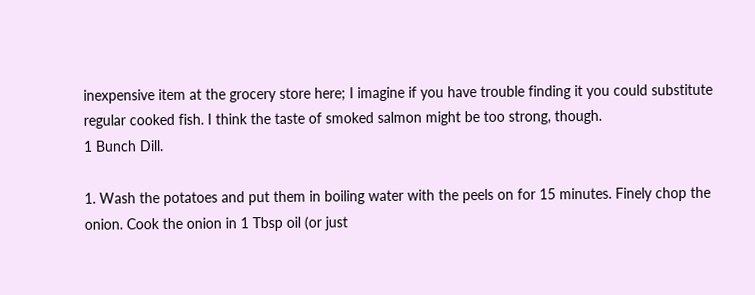inexpensive item at the grocery store here; I imagine if you have trouble finding it you could substitute regular cooked fish. I think the taste of smoked salmon might be too strong, though.
1 Bunch Dill.

1. Wash the potatoes and put them in boiling water with the peels on for 15 minutes. Finely chop the onion. Cook the onion in 1 Tbsp oil (or just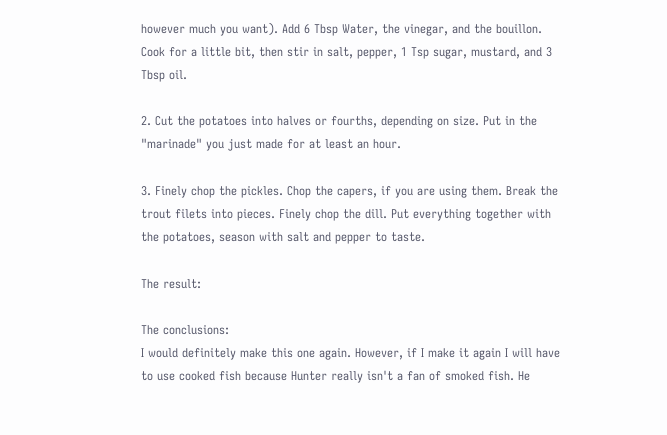however much you want). Add 6 Tbsp Water, the vinegar, and the bouillon. Cook for a little bit, then stir in salt, pepper, 1 Tsp sugar, mustard, and 3 Tbsp oil.

2. Cut the potatoes into halves or fourths, depending on size. Put in the "marinade" you just made for at least an hour.

3. Finely chop the pickles. Chop the capers, if you are using them. Break the trout filets into pieces. Finely chop the dill. Put everything together with the potatoes, season with salt and pepper to taste.

The result:

The conclusions:
I would definitely make this one again. However, if I make it again I will have to use cooked fish because Hunter really isn't a fan of smoked fish. He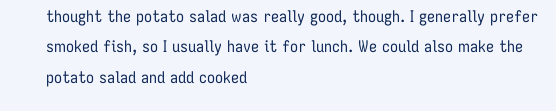thought the potato salad was really good, though. I generally prefer smoked fish, so I usually have it for lunch. We could also make the potato salad and add cooked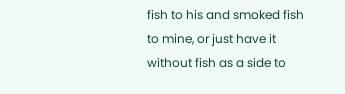fish to his and smoked fish to mine, or just have it without fish as a side to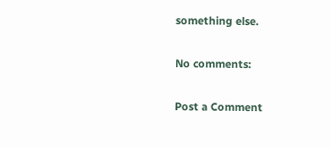something else.

No comments:

Post a Comment